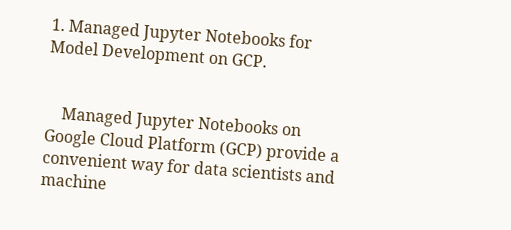1. Managed Jupyter Notebooks for Model Development on GCP.


    Managed Jupyter Notebooks on Google Cloud Platform (GCP) provide a convenient way for data scientists and machine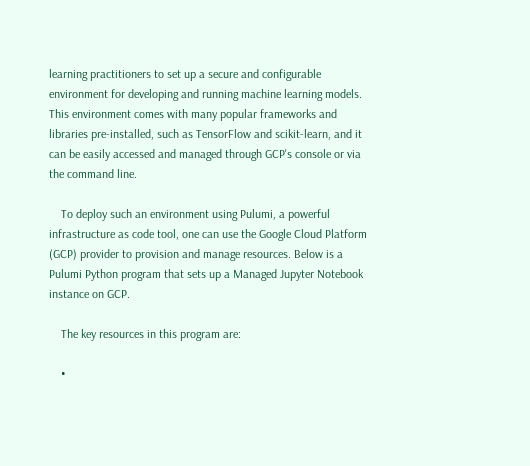learning practitioners to set up a secure and configurable environment for developing and running machine learning models. This environment comes with many popular frameworks and libraries pre-installed, such as TensorFlow and scikit-learn, and it can be easily accessed and managed through GCP's console or via the command line.

    To deploy such an environment using Pulumi, a powerful infrastructure as code tool, one can use the Google Cloud Platform (GCP) provider to provision and manage resources. Below is a Pulumi Python program that sets up a Managed Jupyter Notebook instance on GCP.

    The key resources in this program are:

    •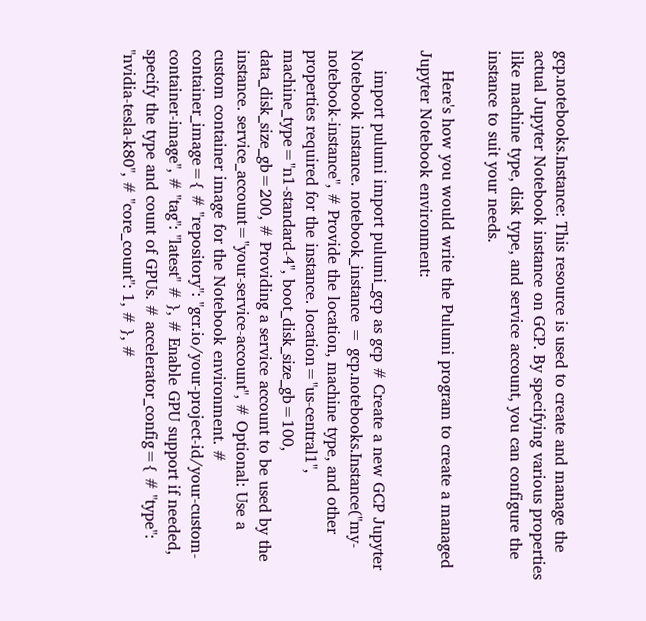gcp.notebooks.Instance: This resource is used to create and manage the actual Jupyter Notebook instance on GCP. By specifying various properties like machine type, disk type, and service account, you can configure the instance to suit your needs.

    Here's how you would write the Pulumi program to create a managed Jupyter Notebook environment:

    import pulumi import pulumi_gcp as gcp # Create a new GCP Jupyter Notebook instance. notebook_instance = gcp.notebooks.Instance("my-notebook-instance", # Provide the location, machine type, and other properties required for the instance. location="us-central1", machine_type="n1-standard-4", boot_disk_size_gb=100, data_disk_size_gb=200, # Providing a service account to be used by the instance. service_account="your-service-account", # Optional: Use a custom container image for the Notebook environment. # container_image={ # "repository": "gcr.io/your-project-id/your-custom-container-image", # "tag": "latest" # }, # Enable GPU support if needed, specify the type and count of GPUs. # accelerator_config={ # "type": "nvidia-tesla-k80", # "core_count": 1, # }, #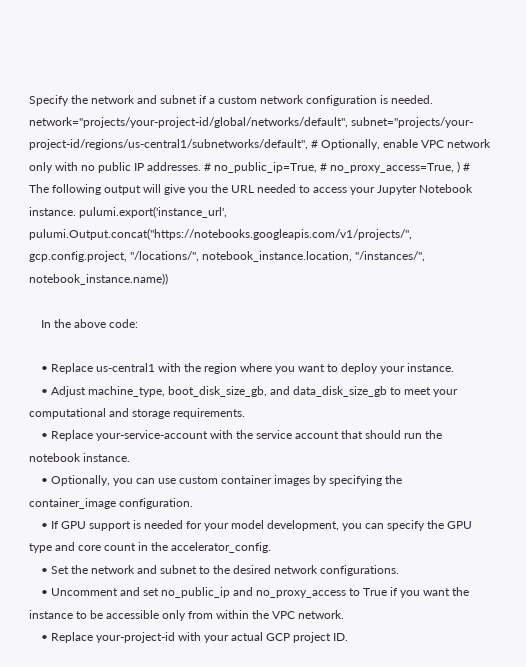Specify the network and subnet if a custom network configuration is needed. network="projects/your-project-id/global/networks/default", subnet="projects/your-project-id/regions/us-central1/subnetworks/default", # Optionally, enable VPC network only with no public IP addresses. # no_public_ip=True, # no_proxy_access=True, ) # The following output will give you the URL needed to access your Jupyter Notebook instance. pulumi.export('instance_url', pulumi.Output.concat("https://notebooks.googleapis.com/v1/projects/", gcp.config.project, "/locations/", notebook_instance.location, "/instances/", notebook_instance.name))

    In the above code:

    • Replace us-central1 with the region where you want to deploy your instance.
    • Adjust machine_type, boot_disk_size_gb, and data_disk_size_gb to meet your computational and storage requirements.
    • Replace your-service-account with the service account that should run the notebook instance.
    • Optionally, you can use custom container images by specifying the container_image configuration.
    • If GPU support is needed for your model development, you can specify the GPU type and core count in the accelerator_config.
    • Set the network and subnet to the desired network configurations.
    • Uncomment and set no_public_ip and no_proxy_access to True if you want the instance to be accessible only from within the VPC network.
    • Replace your-project-id with your actual GCP project ID.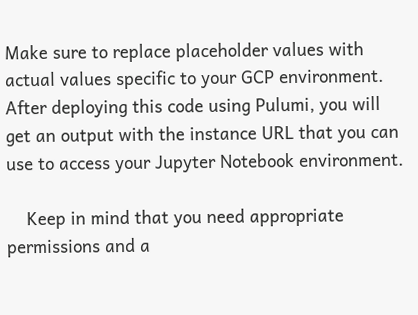Make sure to replace placeholder values with actual values specific to your GCP environment. After deploying this code using Pulumi, you will get an output with the instance URL that you can use to access your Jupyter Notebook environment.

    Keep in mind that you need appropriate permissions and a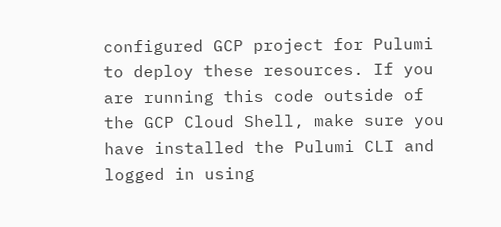configured GCP project for Pulumi to deploy these resources. If you are running this code outside of the GCP Cloud Shell, make sure you have installed the Pulumi CLI and logged in using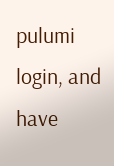pulumi login, and have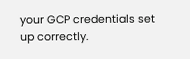your GCP credentials set up correctly.